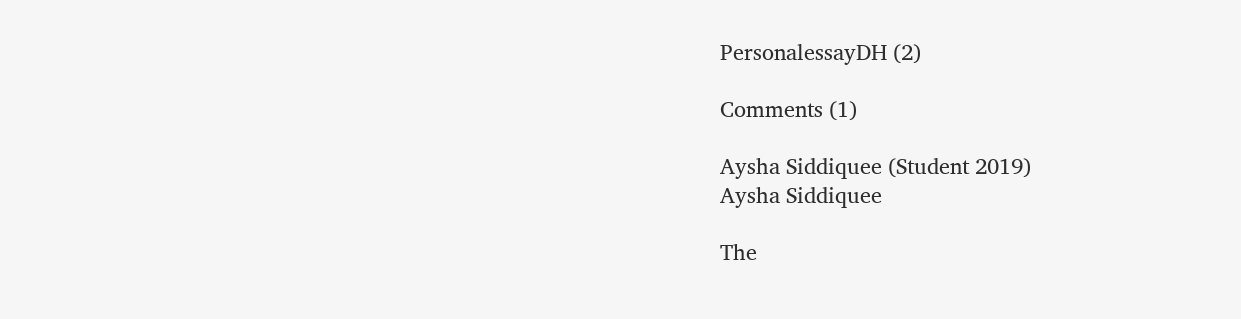PersonalessayDH (2)

Comments (1)

Aysha Siddiquee (Student 2019)
Aysha Siddiquee

The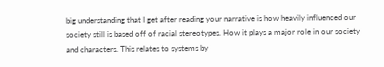big understanding that I get after reading your narrative is how heavily influenced our society still is based off of racial stereotypes. How it plays a major role in our society and characters. This relates to systems by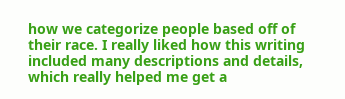how we categorize people based off of their race. I really liked how this writing included many descriptions and details, which really helped me get a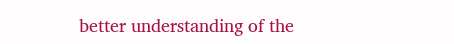better understanding of the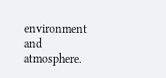environment and atmosphere.